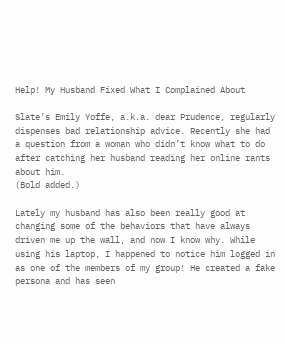Help! My Husband Fixed What I Complained About

Slate’s Emily Yoffe, a.k.a. dear Prudence, regularly dispenses bad relationship advice. Recently she had a question from a woman who didn’t know what to do after catching her husband reading her online rants about him.
(Bold added.)

Lately my husband has also been really good at changing some of the behaviors that have always driven me up the wall, and now I know why. While using his laptop, I happened to notice him logged in as one of the members of my group! He created a fake persona and has seen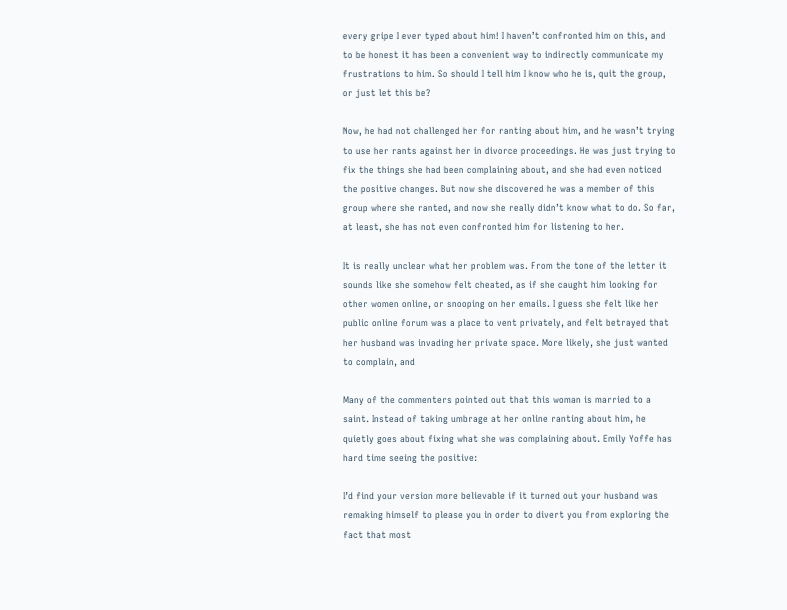every gripe I ever typed about him! I haven’t confronted him on this, and to be honest it has been a convenient way to indirectly communicate my frustrations to him. So should I tell him I know who he is, quit the group, or just let this be?

Now, he had not challenged her for ranting about him, and he wasn’t trying to use her rants against her in divorce proceedings. He was just trying to fix the things she had been complaining about, and she had even noticed the positive changes. But now she discovered he was a member of this group where she ranted, and now she really didn’t know what to do. So far, at least, she has not even confronted him for listening to her.

It is really unclear what her problem was. From the tone of the letter it sounds like she somehow felt cheated, as if she caught him looking for other women online, or snooping on her emails. I guess she felt like her public online forum was a place to vent privately, and felt betrayed that her husband was invading her private space. More likely, she just wanted to complain, and

Many of the commenters pointed out that this woman is married to a saint. Instead of taking umbrage at her online ranting about him, he quietly goes about fixing what she was complaining about. Emily Yoffe has hard time seeing the positive:

I’d find your version more believable if it turned out your husband was remaking himself to please you in order to divert you from exploring the fact that most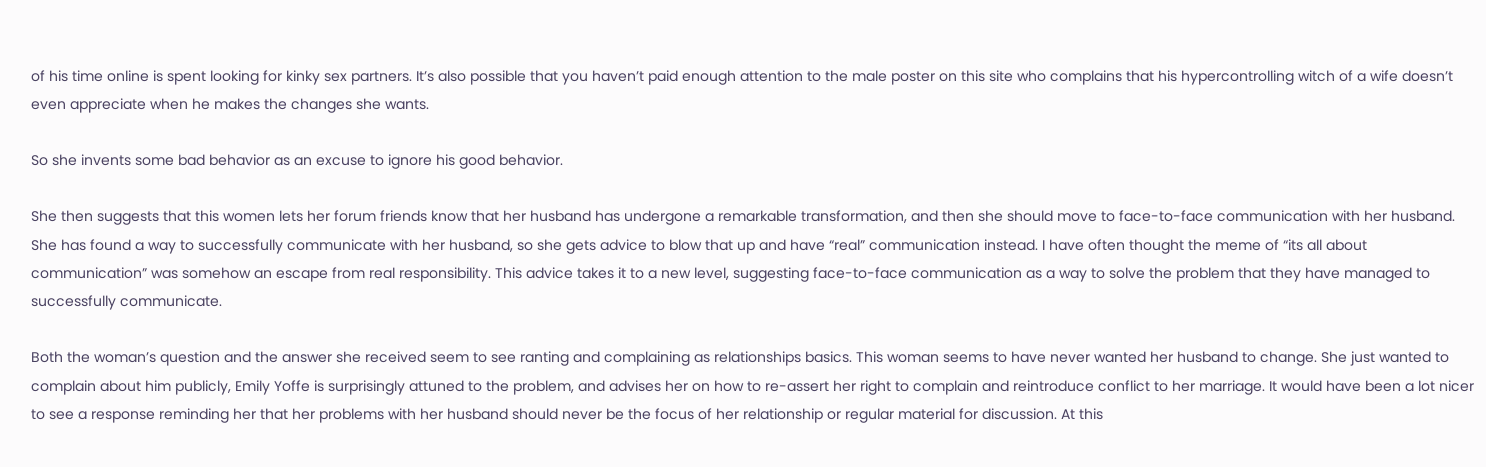of his time online is spent looking for kinky sex partners. It’s also possible that you haven’t paid enough attention to the male poster on this site who complains that his hypercontrolling witch of a wife doesn’t even appreciate when he makes the changes she wants.

So she invents some bad behavior as an excuse to ignore his good behavior.

She then suggests that this women lets her forum friends know that her husband has undergone a remarkable transformation, and then she should move to face-to-face communication with her husband. She has found a way to successfully communicate with her husband, so she gets advice to blow that up and have “real” communication instead. I have often thought the meme of “its all about communication” was somehow an escape from real responsibility. This advice takes it to a new level, suggesting face-to-face communication as a way to solve the problem that they have managed to successfully communicate.

Both the woman’s question and the answer she received seem to see ranting and complaining as relationships basics. This woman seems to have never wanted her husband to change. She just wanted to complain about him publicly, Emily Yoffe is surprisingly attuned to the problem, and advises her on how to re-assert her right to complain and reintroduce conflict to her marriage. It would have been a lot nicer to see a response reminding her that her problems with her husband should never be the focus of her relationship or regular material for discussion. At this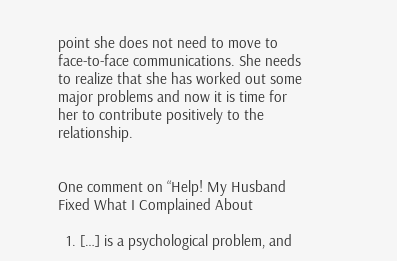point she does not need to move to face-to-face communications. She needs to realize that she has worked out some major problems and now it is time for her to contribute positively to the relationship.


One comment on “Help! My Husband Fixed What I Complained About

  1. […] is a psychological problem, and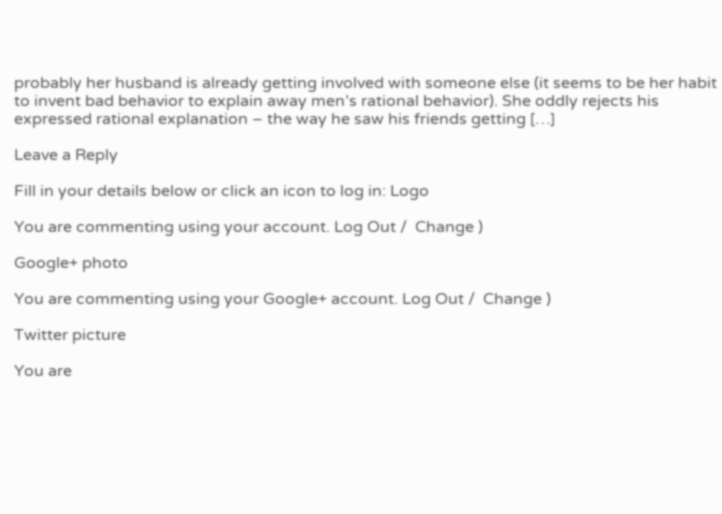probably her husband is already getting involved with someone else (it seems to be her habit to invent bad behavior to explain away men’s rational behavior). She oddly rejects his expressed rational explanation – the way he saw his friends getting […]

Leave a Reply

Fill in your details below or click an icon to log in: Logo

You are commenting using your account. Log Out /  Change )

Google+ photo

You are commenting using your Google+ account. Log Out /  Change )

Twitter picture

You are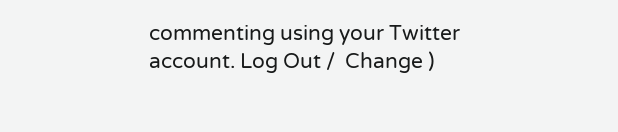commenting using your Twitter account. Log Out /  Change )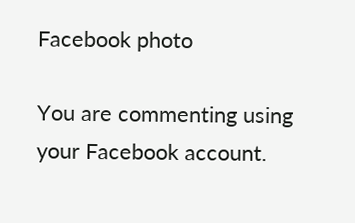Facebook photo

You are commenting using your Facebook account.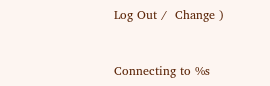Log Out /  Change )


Connecting to %s